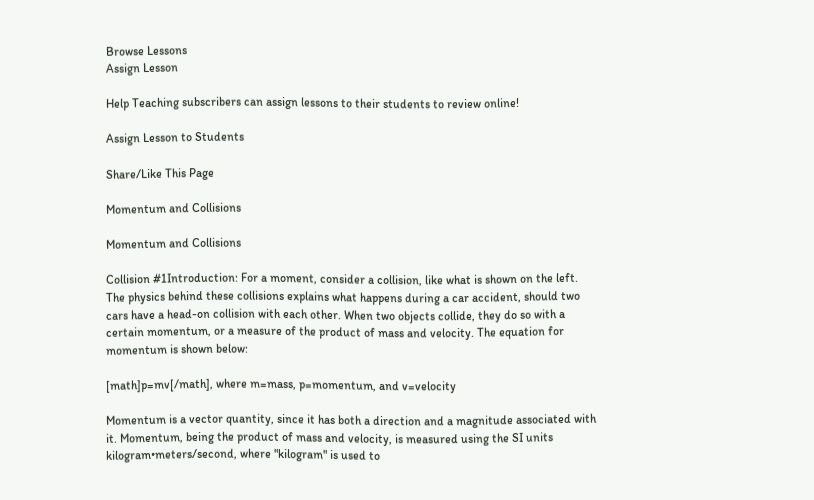Browse Lessons
Assign Lesson

Help Teaching subscribers can assign lessons to their students to review online!

Assign Lesson to Students

Share/Like This Page

Momentum and Collisions

Momentum and Collisions

Collision #1Introduction: For a moment, consider a collision, like what is shown on the left. The physics behind these collisions explains what happens during a car accident, should two cars have a head-on collision with each other. When two objects collide, they do so with a certain momentum, or a measure of the product of mass and velocity. The equation for momentum is shown below:

[math]p=mv[/math], where m=mass, p=momentum, and v=velocity

Momentum is a vector quantity, since it has both a direction and a magnitude associated with it. Momentum, being the product of mass and velocity, is measured using the SI units kilogram•meters/second, where "kilogram" is used to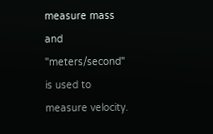measure mass and "meters/second" is used to measure velocity.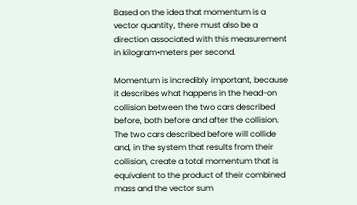Based on the idea that momentum is a vector quantity, there must also be a direction associated with this measurement in kilogram•meters per second.

Momentum is incredibly important, because it describes what happens in the head-on collision between the two cars described before, both before and after the collision. The two cars described before will collide and, in the system that results from their collision, create a total momentum that is equivalent to the product of their combined mass and the vector sum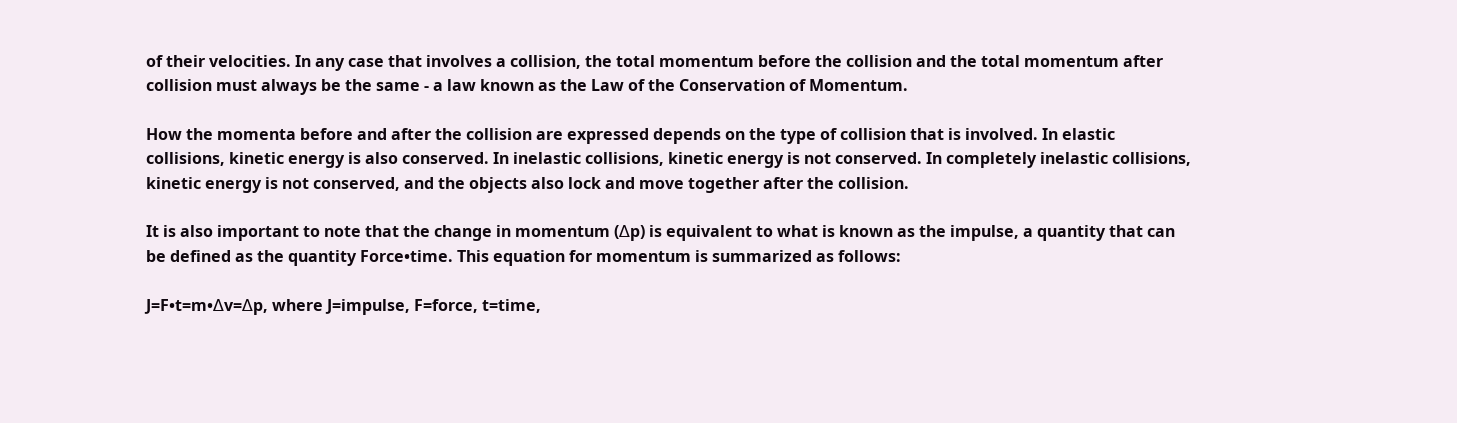of their velocities. In any case that involves a collision, the total momentum before the collision and the total momentum after collision must always be the same - a law known as the Law of the Conservation of Momentum.

How the momenta before and after the collision are expressed depends on the type of collision that is involved. In elastic collisions, kinetic energy is also conserved. In inelastic collisions, kinetic energy is not conserved. In completely inelastic collisions, kinetic energy is not conserved, and the objects also lock and move together after the collision.

It is also important to note that the change in momentum (∆p) is equivalent to what is known as the impulse, a quantity that can be defined as the quantity Force•time. This equation for momentum is summarized as follows:

J=F•t=m•∆v=∆p, where J=impulse, F=force, t=time,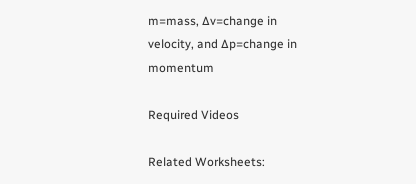m=mass, ∆v=change in velocity, and ∆p=change in momentum

Required Videos

Related Worksheets: